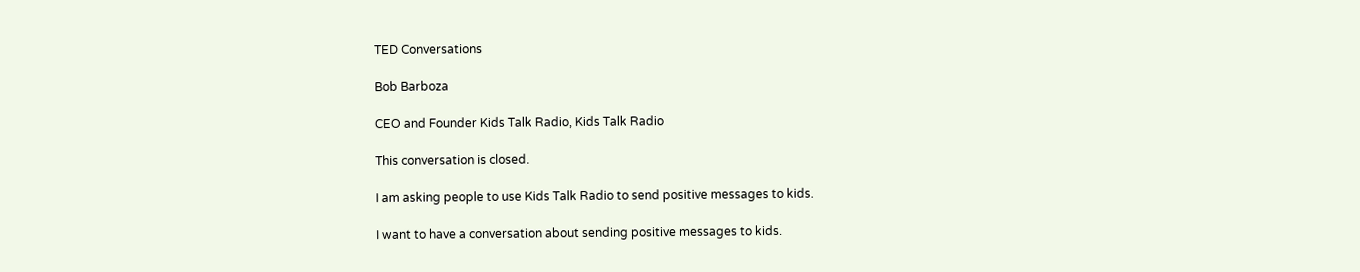TED Conversations

Bob Barboza

CEO and Founder Kids Talk Radio, Kids Talk Radio

This conversation is closed.

I am asking people to use Kids Talk Radio to send positive messages to kids.

I want to have a conversation about sending positive messages to kids.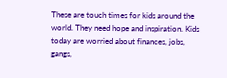These are touch times for kids around the world. They need hope and inspiration. Kids today are worried about finances, jobs, gangs,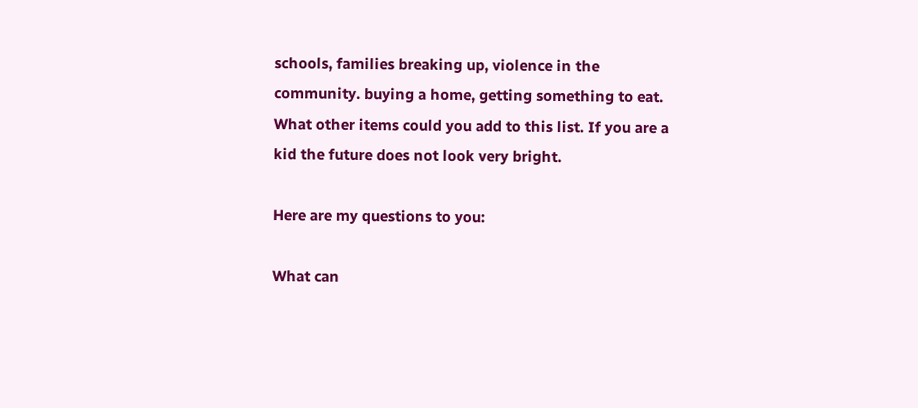schools, families breaking up, violence in the community. buying a home, getting something to eat. What other items could you add to this list. If you are a kid the future does not look very bright.

Here are my questions to you:

What can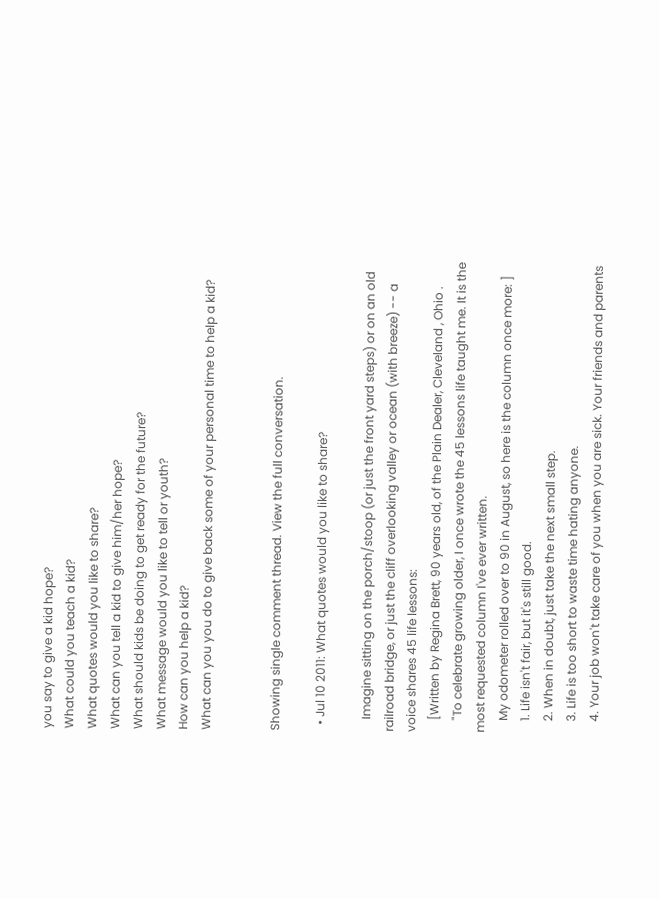you say to give a kid hope?
What could you teach a kid?
What quotes would you like to share?
What can you tell a kid to give him/her hope?
What should kids be doing to get ready for the future?
What message would you like to tell or youth?
How can you help a kid?
What can you you do to give back some of your personal time to help a kid?


Showing single comment thread. View the full conversation.

  • Jul 10 2011: What quotes would you like to share?

    Imagine sitting on the porch/stoop (or just the front yard steps) or on an old railroad bridge, or just the cliff overlooking valley or ocean (with breeze) -- a voice shares 45 life lessons:
    [Written by Regina Brett, 90 years old, of the Plain Dealer, Cleveland , Ohio .
    "To celebrate growing older, I once wrote the 45 lessons life taught me. It is the most requested column I've ever written.
    My odometer rolled over to 90 in August, so here is the column once more: ]
    1. Life isn't fair, but it's still good.
    2. When in doubt, just take the next small step.
    3. Life is too short to waste time hating anyone.
    4. Your job won't take care of you when you are sick. Your friends and parents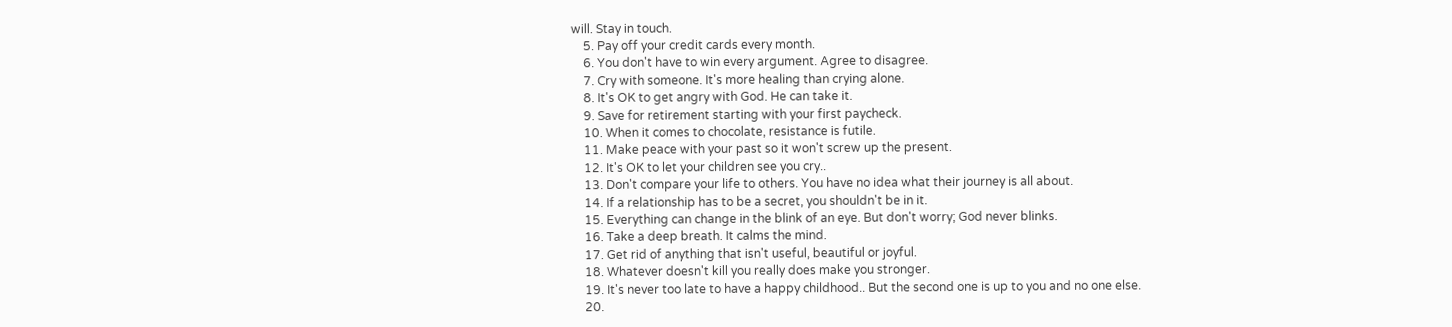will. Stay in touch.
    5. Pay off your credit cards every month.
    6. You don't have to win every argument. Agree to disagree.
    7. Cry with someone. It's more healing than crying alone.
    8. It's OK to get angry with God. He can take it.
    9. Save for retirement starting with your first paycheck.
    10. When it comes to chocolate, resistance is futile.
    11. Make peace with your past so it won't screw up the present.
    12. It's OK to let your children see you cry..
    13. Don't compare your life to others. You have no idea what their journey is all about.
    14. If a relationship has to be a secret, you shouldn't be in it.
    15. Everything can change in the blink of an eye. But don't worry; God never blinks.
    16. Take a deep breath. It calms the mind.
    17. Get rid of anything that isn't useful, beautiful or joyful.
    18. Whatever doesn't kill you really does make you stronger.
    19. It's never too late to have a happy childhood.. But the second one is up to you and no one else.
    20.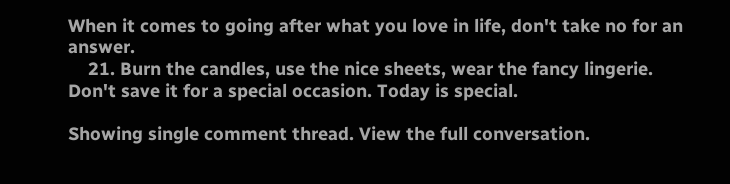When it comes to going after what you love in life, don't take no for an answer.
    21. Burn the candles, use the nice sheets, wear the fancy lingerie. Don't save it for a special occasion. Today is special.

Showing single comment thread. View the full conversation.